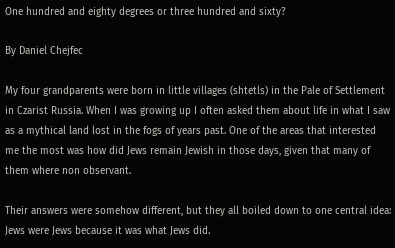One hundred and eighty degrees or three hundred and sixty?

By Daniel Chejfec

My four grandparents were born in little villages (shtetls) in the Pale of Settlement in Czarist Russia. When I was growing up I often asked them about life in what I saw as a mythical land lost in the fogs of years past. One of the areas that interested me the most was how did Jews remain Jewish in those days, given that many of them where non observant.

Their answers were somehow different, but they all boiled down to one central idea: Jews were Jews because it was what Jews did.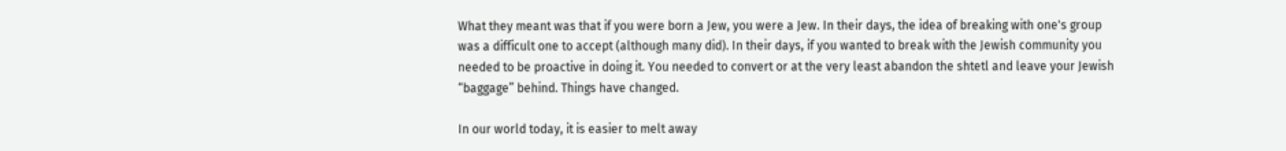What they meant was that if you were born a Jew, you were a Jew. In their days, the idea of breaking with one's group was a difficult one to accept (although many did). In their days, if you wanted to break with the Jewish community you needed to be proactive in doing it. You needed to convert or at the very least abandon the shtetl and leave your Jewish “baggage” behind. Things have changed.

In our world today, it is easier to melt away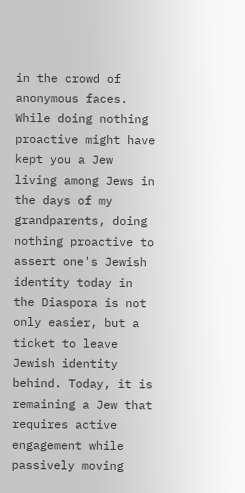in the crowd of anonymous faces. While doing nothing proactive might have kept you a Jew living among Jews in the days of my grandparents, doing nothing proactive to assert one's Jewish identity today in the Diaspora is not only easier, but a ticket to leave Jewish identity behind. Today, it is remaining a Jew that requires active engagement while passively moving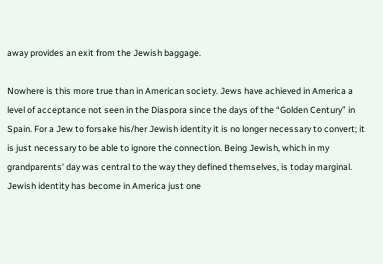away provides an exit from the Jewish baggage.

Nowhere is this more true than in American society. Jews have achieved in America a level of acceptance not seen in the Diaspora since the days of the “Golden Century” in Spain. For a Jew to forsake his/her Jewish identity it is no longer necessary to convert; it is just necessary to be able to ignore the connection. Being Jewish, which in my grandparents' day was central to the way they defined themselves, is today marginal. Jewish identity has become in America just one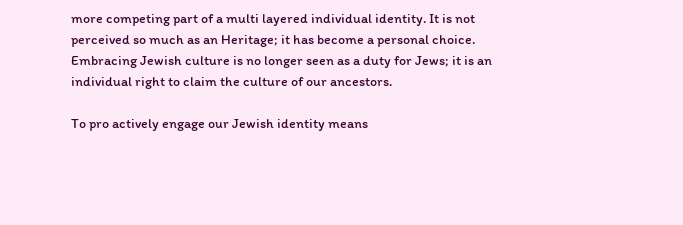more competing part of a multi layered individual identity. It is not perceived so much as an Heritage; it has become a personal choice. Embracing Jewish culture is no longer seen as a duty for Jews; it is an individual right to claim the culture of our ancestors.

To pro actively engage our Jewish identity means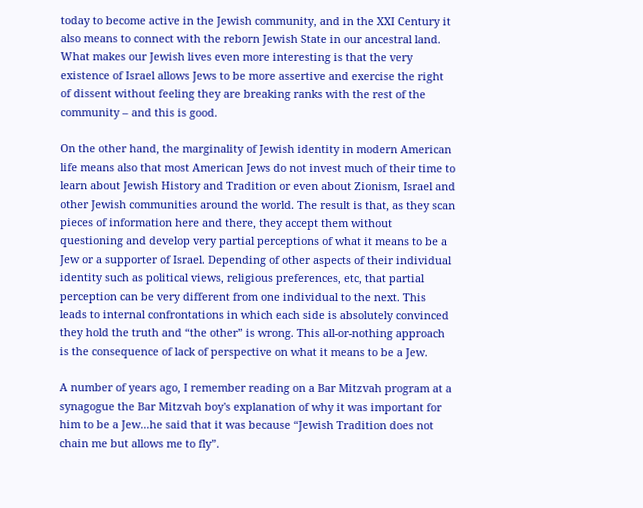today to become active in the Jewish community, and in the XXI Century it also means to connect with the reborn Jewish State in our ancestral land. What makes our Jewish lives even more interesting is that the very existence of Israel allows Jews to be more assertive and exercise the right of dissent without feeling they are breaking ranks with the rest of the community – and this is good.

On the other hand, the marginality of Jewish identity in modern American life means also that most American Jews do not invest much of their time to learn about Jewish History and Tradition or even about Zionism, Israel and other Jewish communities around the world. The result is that, as they scan pieces of information here and there, they accept them without questioning and develop very partial perceptions of what it means to be a Jew or a supporter of Israel. Depending of other aspects of their individual identity such as political views, religious preferences, etc, that partial perception can be very different from one individual to the next. This leads to internal confrontations in which each side is absolutely convinced they hold the truth and “the other” is wrong. This all-or-nothing approach is the consequence of lack of perspective on what it means to be a Jew.

A number of years ago, I remember reading on a Bar Mitzvah program at a synagogue the Bar Mitzvah boy's explanation of why it was important for him to be a Jew...he said that it was because “Jewish Tradition does not chain me but allows me to fly”.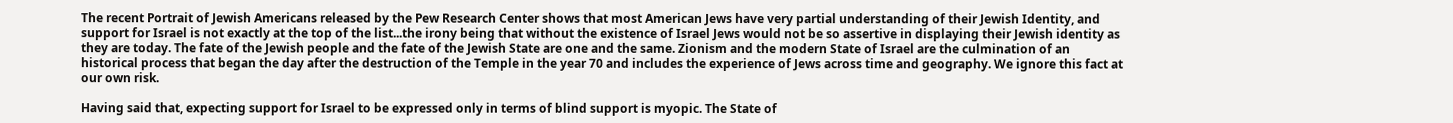The recent Portrait of Jewish Americans released by the Pew Research Center shows that most American Jews have very partial understanding of their Jewish Identity, and support for Israel is not exactly at the top of the list...the irony being that without the existence of Israel Jews would not be so assertive in displaying their Jewish identity as they are today. The fate of the Jewish people and the fate of the Jewish State are one and the same. Zionism and the modern State of Israel are the culmination of an historical process that began the day after the destruction of the Temple in the year 70 and includes the experience of Jews across time and geography. We ignore this fact at our own risk.

Having said that, expecting support for Israel to be expressed only in terms of blind support is myopic. The State of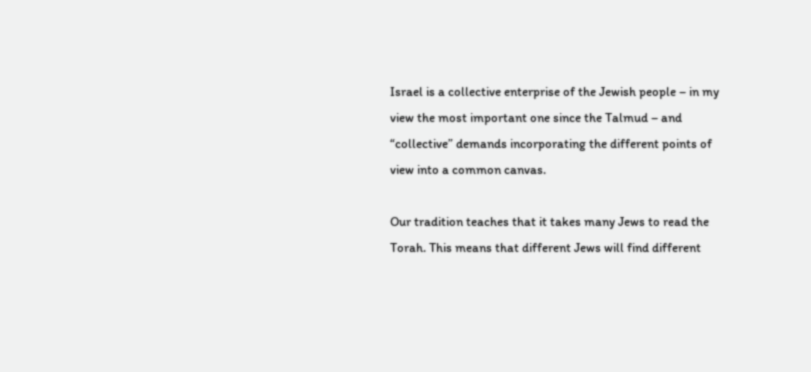Israel is a collective enterprise of the Jewish people – in my view the most important one since the Talmud – and “collective” demands incorporating the different points of view into a common canvas.

Our tradition teaches that it takes many Jews to read the Torah. This means that different Jews will find different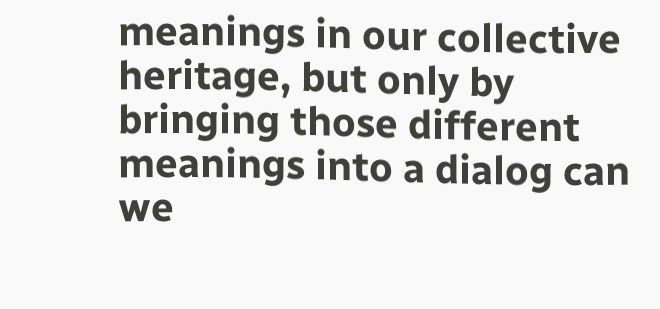meanings in our collective heritage, but only by bringing those different meanings into a dialog can we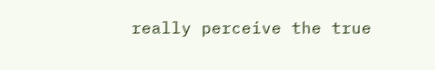really perceive the true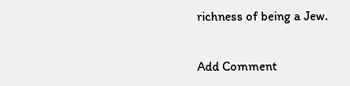richness of being a Jew.


Add Comment